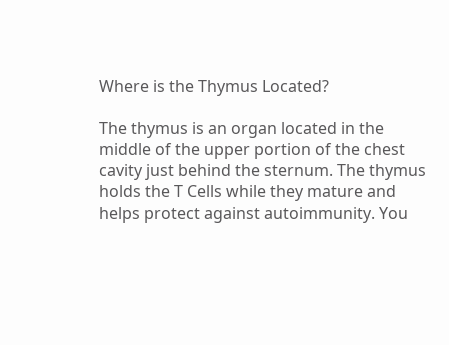Where is the Thymus Located?

The thymus is an organ located in the middle of the upper portion of the chest cavity just behind the sternum. The thymus holds the T Cells while they mature and helps protect against autoimmunity. You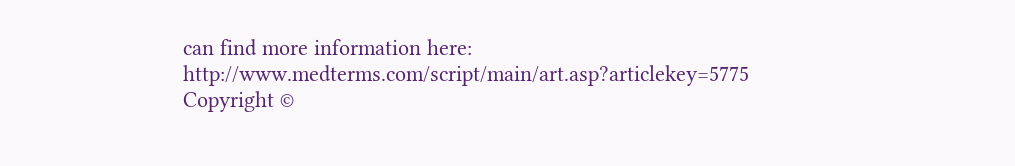can find more information here: http://www.medterms.com/script/main/art.asp?articlekey=5775
Copyright ©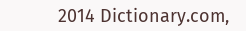2014 Dictionary.com,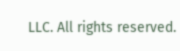LLC. All rights reserved.